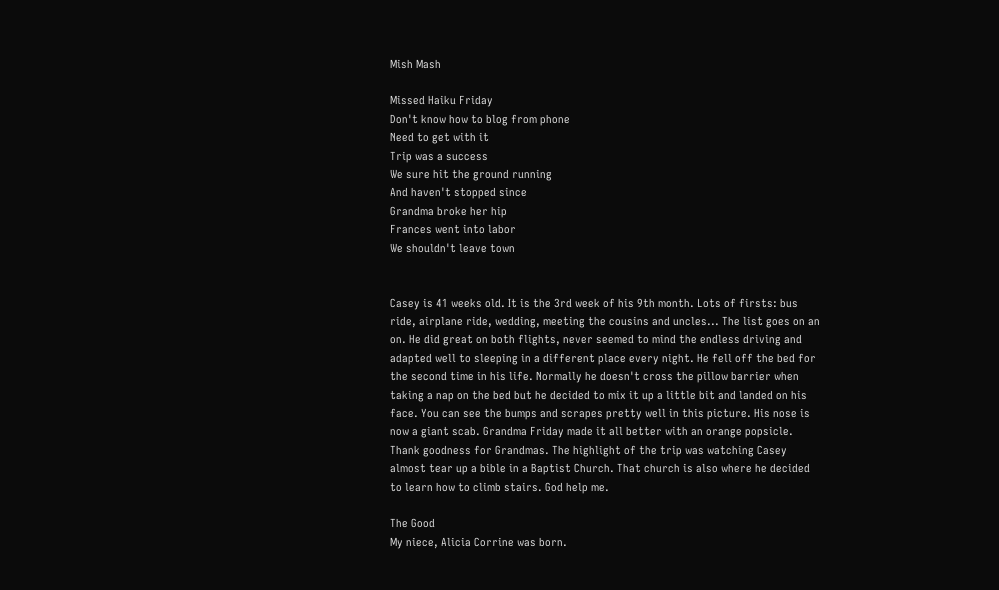Mish Mash

Missed Haiku Friday
Don't know how to blog from phone
Need to get with it
Trip was a success
We sure hit the ground running
And haven't stopped since
Grandma broke her hip
Frances went into labor
We shouldn't leave town


Casey is 41 weeks old. It is the 3rd week of his 9th month. Lots of firsts: bus ride, airplane ride, wedding, meeting the cousins and uncles... The list goes on an on. He did great on both flights, never seemed to mind the endless driving and adapted well to sleeping in a different place every night. He fell off the bed for the second time in his life. Normally he doesn't cross the pillow barrier when taking a nap on the bed but he decided to mix it up a little bit and landed on his face. You can see the bumps and scrapes pretty well in this picture. His nose is now a giant scab. Grandma Friday made it all better with an orange popsicle. Thank goodness for Grandmas. The highlight of the trip was watching Casey almost tear up a bible in a Baptist Church. That church is also where he decided to learn how to climb stairs. God help me.

The Good
My niece, Alicia Corrine was born.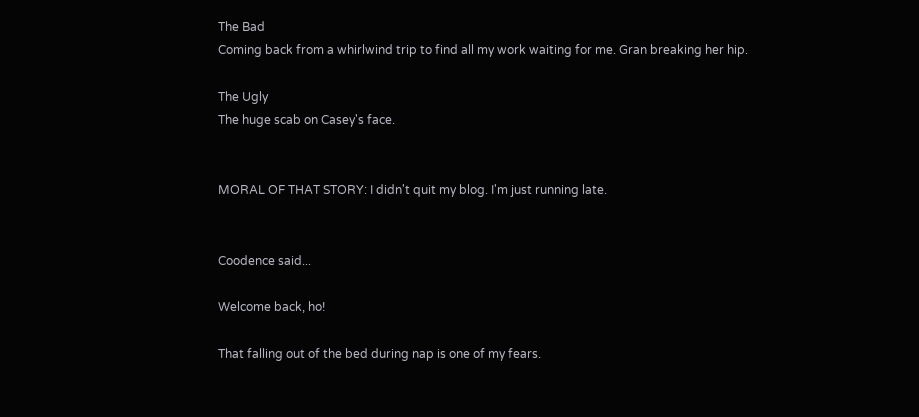The Bad
Coming back from a whirlwind trip to find all my work waiting for me. Gran breaking her hip.

The Ugly
The huge scab on Casey's face.


MORAL OF THAT STORY: I didn't quit my blog. I'm just running late.


Coodence said...

Welcome back, ho!

That falling out of the bed during nap is one of my fears.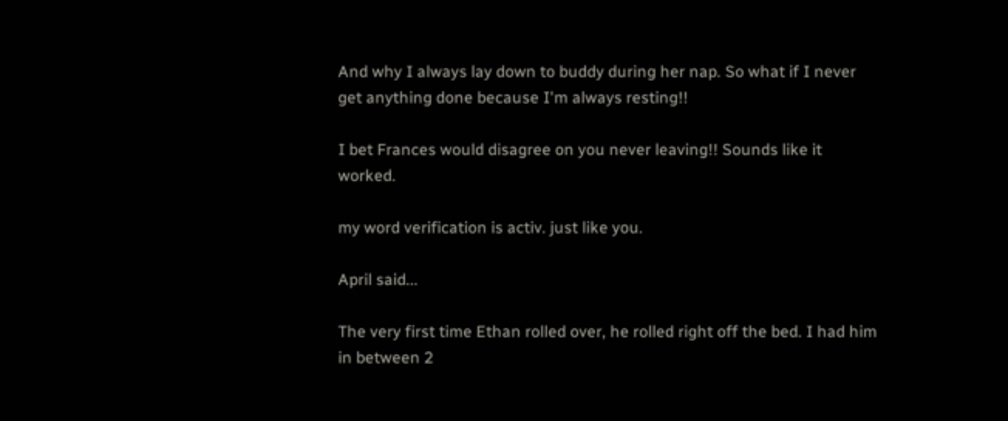And why I always lay down to buddy during her nap. So what if I never get anything done because I'm always resting!!

I bet Frances would disagree on you never leaving!! Sounds like it worked.

my word verification is activ. just like you.

April said...

The very first time Ethan rolled over, he rolled right off the bed. I had him in between 2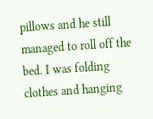pillows and he still managed to roll off the bed. I was folding clothes and hanging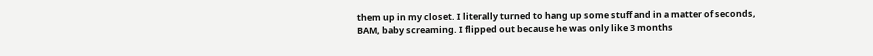them up in my closet. I literally turned to hang up some stuff and in a matter of seconds, BAM, baby screaming. I flipped out because he was only like 3 months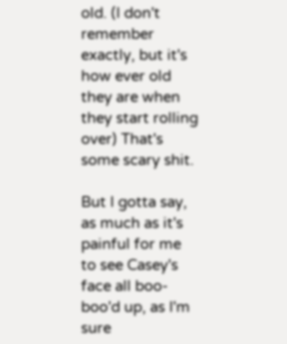old. (I don't remember exactly, but it's how ever old they are when they start rolling over) That's some scary shit.

But I gotta say, as much as it's painful for me to see Casey's face all boo-boo'd up, as I'm sure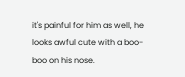it's painful for him as well, he looks awful cute with a boo-boo on his nose.